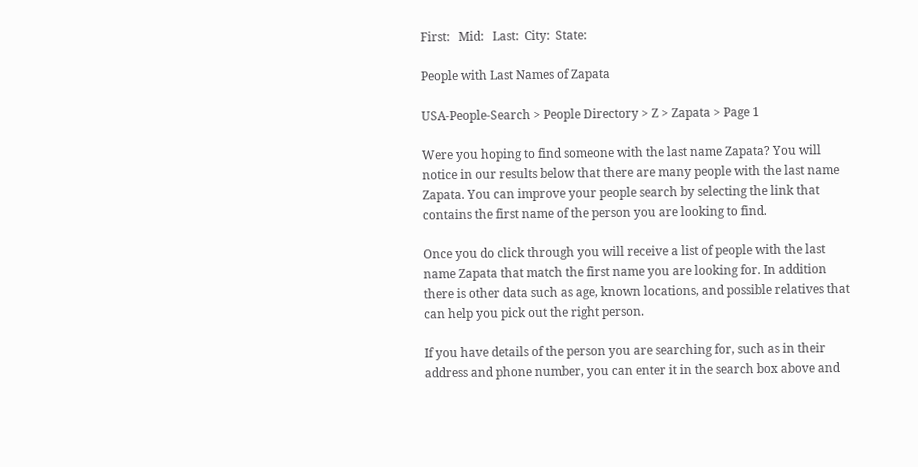First:   Mid:   Last:  City:  State:

People with Last Names of Zapata

USA-People-Search > People Directory > Z > Zapata > Page 1

Were you hoping to find someone with the last name Zapata? You will notice in our results below that there are many people with the last name Zapata. You can improve your people search by selecting the link that contains the first name of the person you are looking to find.

Once you do click through you will receive a list of people with the last name Zapata that match the first name you are looking for. In addition there is other data such as age, known locations, and possible relatives that can help you pick out the right person.

If you have details of the person you are searching for, such as in their address and phone number, you can enter it in the search box above and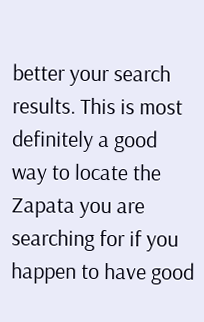better your search results. This is most definitely a good way to locate the Zapata you are searching for if you happen to have good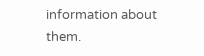information about them.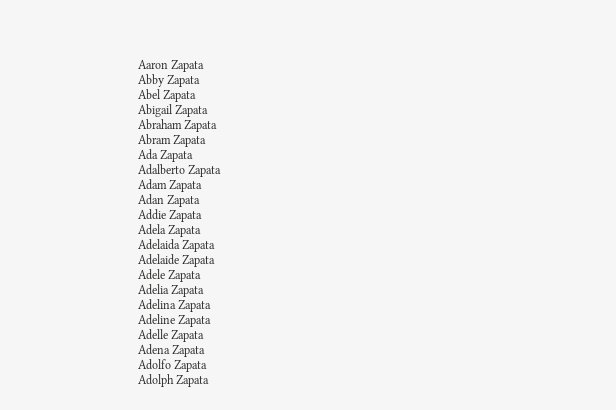Aaron Zapata
Abby Zapata
Abel Zapata
Abigail Zapata
Abraham Zapata
Abram Zapata
Ada Zapata
Adalberto Zapata
Adam Zapata
Adan Zapata
Addie Zapata
Adela Zapata
Adelaida Zapata
Adelaide Zapata
Adele Zapata
Adelia Zapata
Adelina Zapata
Adeline Zapata
Adelle Zapata
Adena Zapata
Adolfo Zapata
Adolph Zapata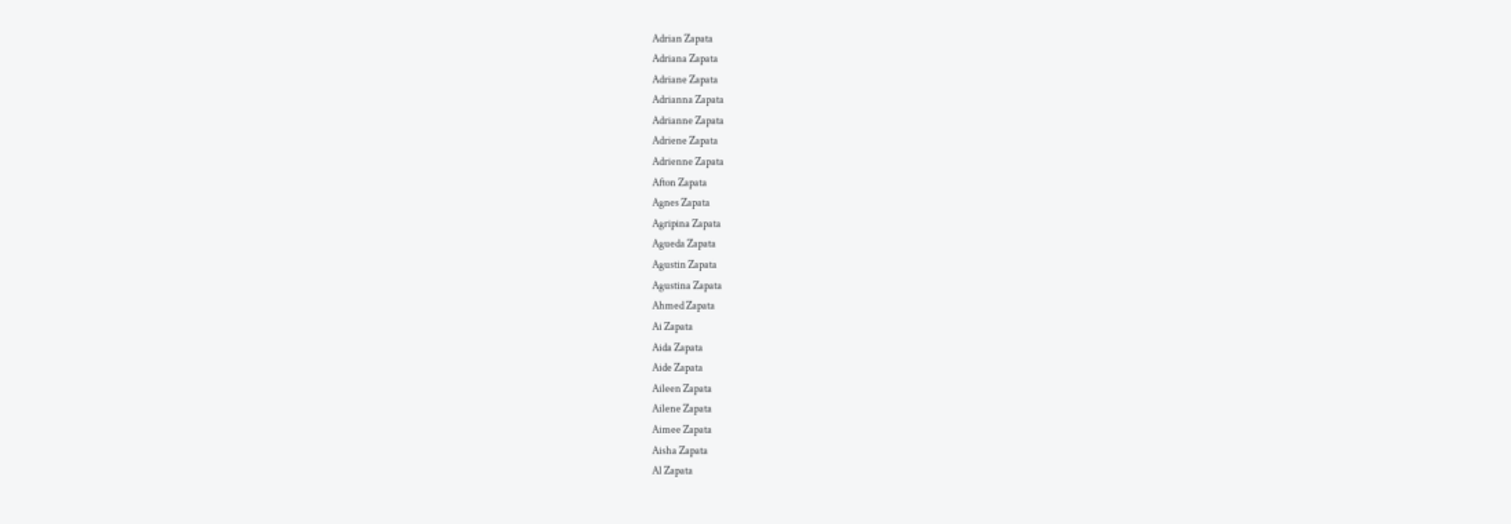Adrian Zapata
Adriana Zapata
Adriane Zapata
Adrianna Zapata
Adrianne Zapata
Adriene Zapata
Adrienne Zapata
Afton Zapata
Agnes Zapata
Agripina Zapata
Agueda Zapata
Agustin Zapata
Agustina Zapata
Ahmed Zapata
Ai Zapata
Aida Zapata
Aide Zapata
Aileen Zapata
Ailene Zapata
Aimee Zapata
Aisha Zapata
Al Zapata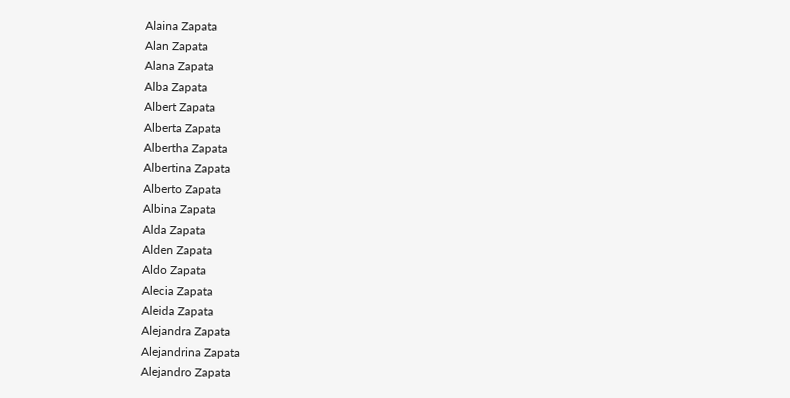Alaina Zapata
Alan Zapata
Alana Zapata
Alba Zapata
Albert Zapata
Alberta Zapata
Albertha Zapata
Albertina Zapata
Alberto Zapata
Albina Zapata
Alda Zapata
Alden Zapata
Aldo Zapata
Alecia Zapata
Aleida Zapata
Alejandra Zapata
Alejandrina Zapata
Alejandro Zapata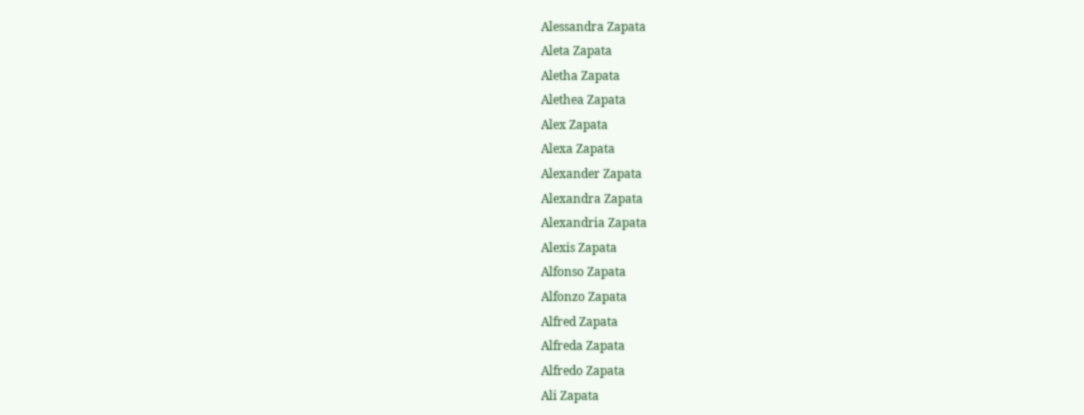Alessandra Zapata
Aleta Zapata
Aletha Zapata
Alethea Zapata
Alex Zapata
Alexa Zapata
Alexander Zapata
Alexandra Zapata
Alexandria Zapata
Alexis Zapata
Alfonso Zapata
Alfonzo Zapata
Alfred Zapata
Alfreda Zapata
Alfredo Zapata
Ali Zapata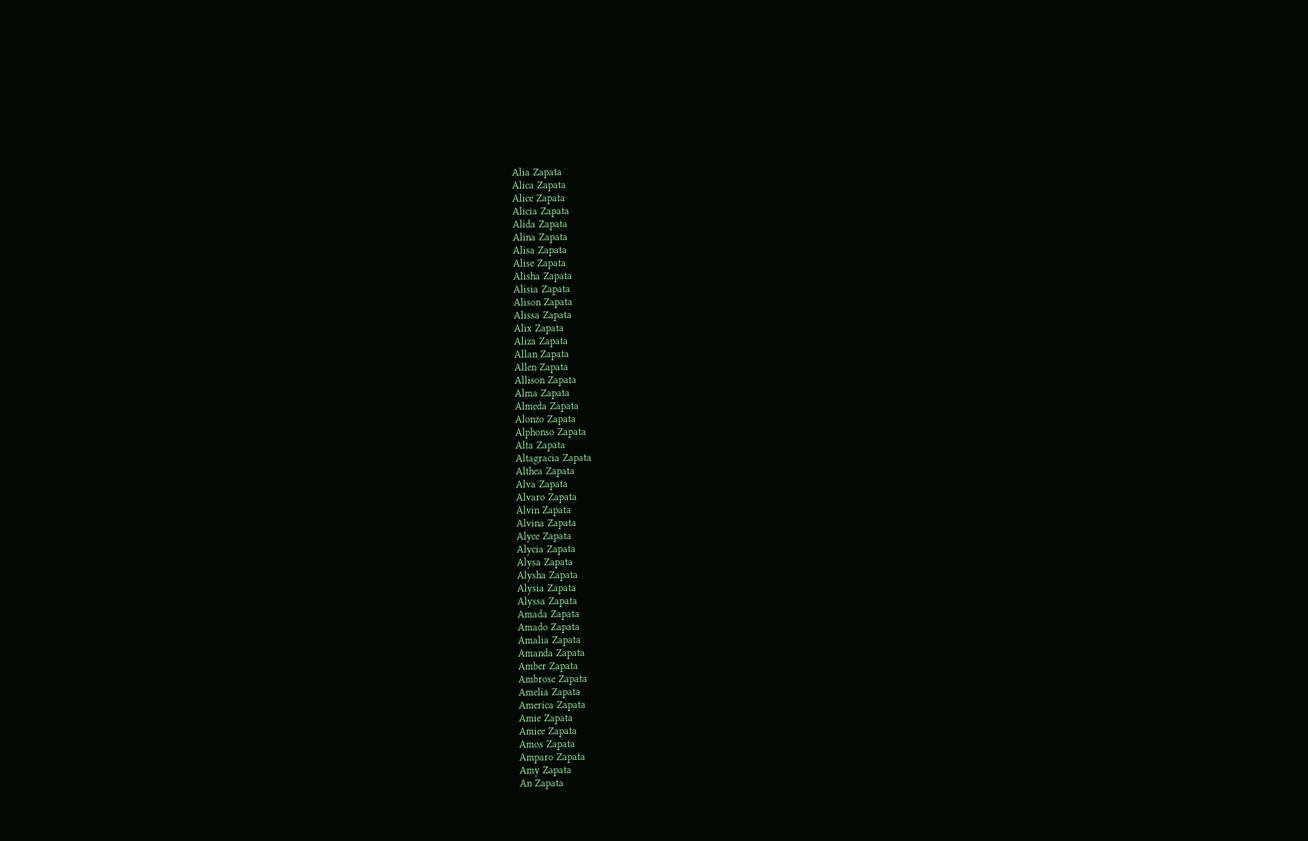Alia Zapata
Alica Zapata
Alice Zapata
Alicia Zapata
Alida Zapata
Alina Zapata
Alisa Zapata
Alise Zapata
Alisha Zapata
Alisia Zapata
Alison Zapata
Alissa Zapata
Alix Zapata
Aliza Zapata
Allan Zapata
Allen Zapata
Allison Zapata
Alma Zapata
Almeda Zapata
Alonzo Zapata
Alphonso Zapata
Alta Zapata
Altagracia Zapata
Althea Zapata
Alva Zapata
Alvaro Zapata
Alvin Zapata
Alvina Zapata
Alyce Zapata
Alycia Zapata
Alysa Zapata
Alysha Zapata
Alysia Zapata
Alyssa Zapata
Amada Zapata
Amado Zapata
Amalia Zapata
Amanda Zapata
Amber Zapata
Ambrose Zapata
Amelia Zapata
America Zapata
Amie Zapata
Amiee Zapata
Amos Zapata
Amparo Zapata
Amy Zapata
An Zapata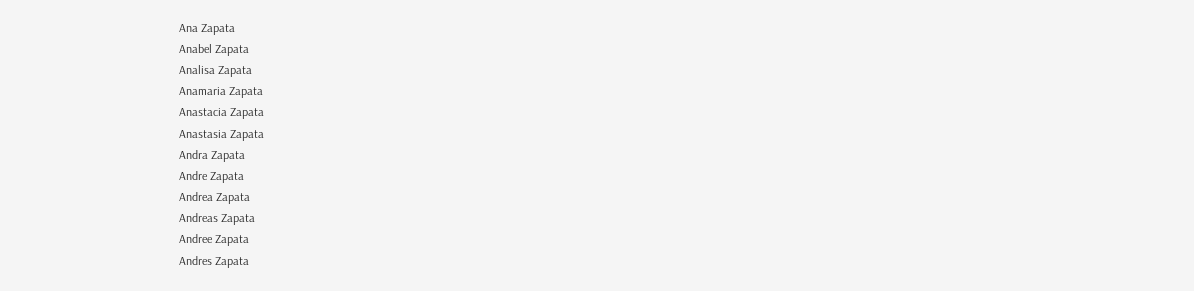Ana Zapata
Anabel Zapata
Analisa Zapata
Anamaria Zapata
Anastacia Zapata
Anastasia Zapata
Andra Zapata
Andre Zapata
Andrea Zapata
Andreas Zapata
Andree Zapata
Andres Zapata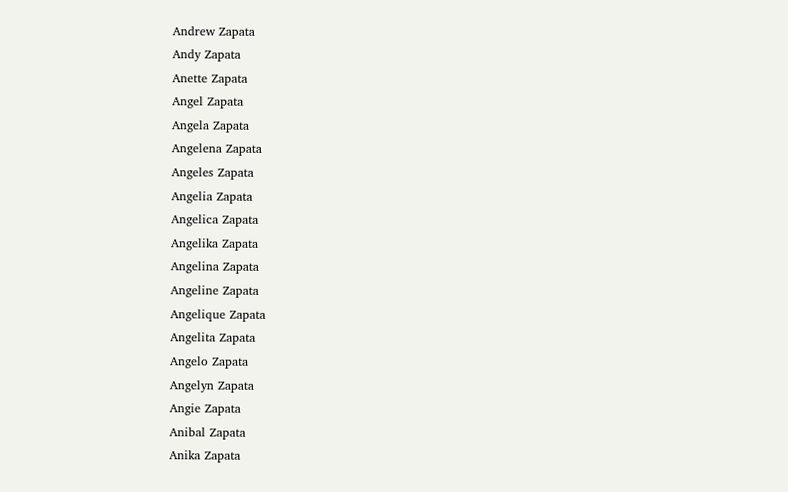Andrew Zapata
Andy Zapata
Anette Zapata
Angel Zapata
Angela Zapata
Angelena Zapata
Angeles Zapata
Angelia Zapata
Angelica Zapata
Angelika Zapata
Angelina Zapata
Angeline Zapata
Angelique Zapata
Angelita Zapata
Angelo Zapata
Angelyn Zapata
Angie Zapata
Anibal Zapata
Anika Zapata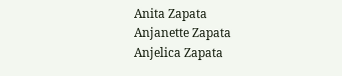Anita Zapata
Anjanette Zapata
Anjelica Zapata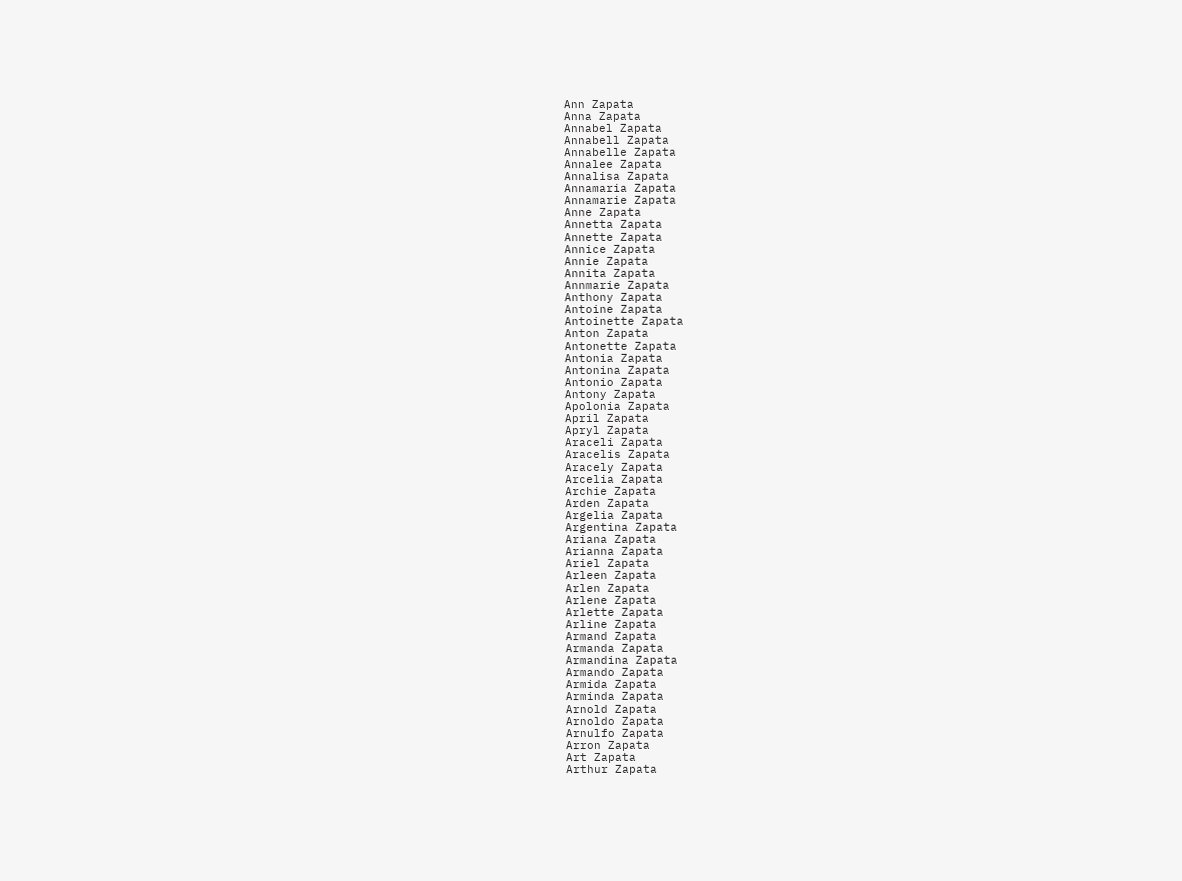Ann Zapata
Anna Zapata
Annabel Zapata
Annabell Zapata
Annabelle Zapata
Annalee Zapata
Annalisa Zapata
Annamaria Zapata
Annamarie Zapata
Anne Zapata
Annetta Zapata
Annette Zapata
Annice Zapata
Annie Zapata
Annita Zapata
Annmarie Zapata
Anthony Zapata
Antoine Zapata
Antoinette Zapata
Anton Zapata
Antonette Zapata
Antonia Zapata
Antonina Zapata
Antonio Zapata
Antony Zapata
Apolonia Zapata
April Zapata
Apryl Zapata
Araceli Zapata
Aracelis Zapata
Aracely Zapata
Arcelia Zapata
Archie Zapata
Arden Zapata
Argelia Zapata
Argentina Zapata
Ariana Zapata
Arianna Zapata
Ariel Zapata
Arleen Zapata
Arlen Zapata
Arlene Zapata
Arlette Zapata
Arline Zapata
Armand Zapata
Armanda Zapata
Armandina Zapata
Armando Zapata
Armida Zapata
Arminda Zapata
Arnold Zapata
Arnoldo Zapata
Arnulfo Zapata
Arron Zapata
Art Zapata
Arthur Zapata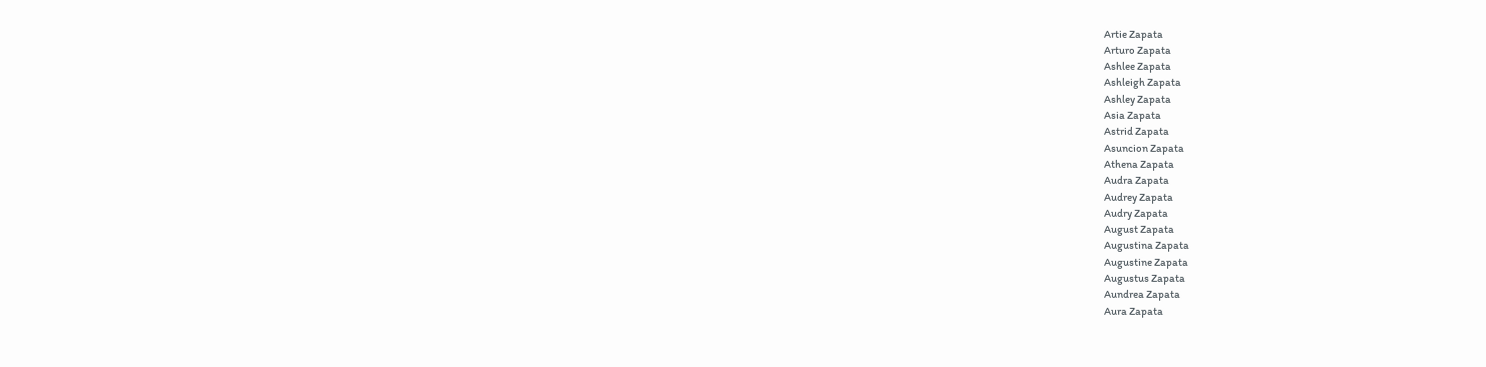Artie Zapata
Arturo Zapata
Ashlee Zapata
Ashleigh Zapata
Ashley Zapata
Asia Zapata
Astrid Zapata
Asuncion Zapata
Athena Zapata
Audra Zapata
Audrey Zapata
Audry Zapata
August Zapata
Augustina Zapata
Augustine Zapata
Augustus Zapata
Aundrea Zapata
Aura Zapata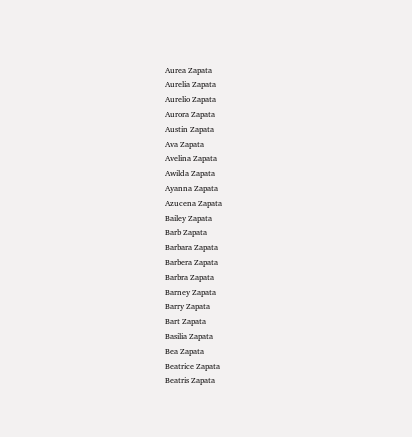Aurea Zapata
Aurelia Zapata
Aurelio Zapata
Aurora Zapata
Austin Zapata
Ava Zapata
Avelina Zapata
Awilda Zapata
Ayanna Zapata
Azucena Zapata
Bailey Zapata
Barb Zapata
Barbara Zapata
Barbera Zapata
Barbra Zapata
Barney Zapata
Barry Zapata
Bart Zapata
Basilia Zapata
Bea Zapata
Beatrice Zapata
Beatris Zapata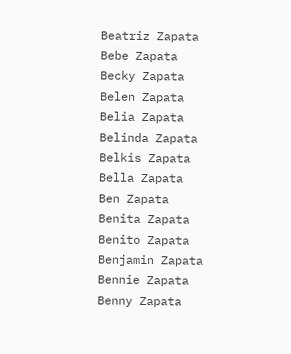Beatriz Zapata
Bebe Zapata
Becky Zapata
Belen Zapata
Belia Zapata
Belinda Zapata
Belkis Zapata
Bella Zapata
Ben Zapata
Benita Zapata
Benito Zapata
Benjamin Zapata
Bennie Zapata
Benny Zapata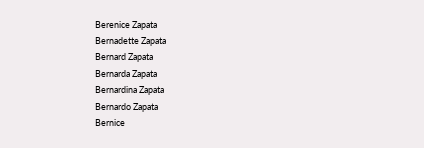Berenice Zapata
Bernadette Zapata
Bernard Zapata
Bernarda Zapata
Bernardina Zapata
Bernardo Zapata
Bernice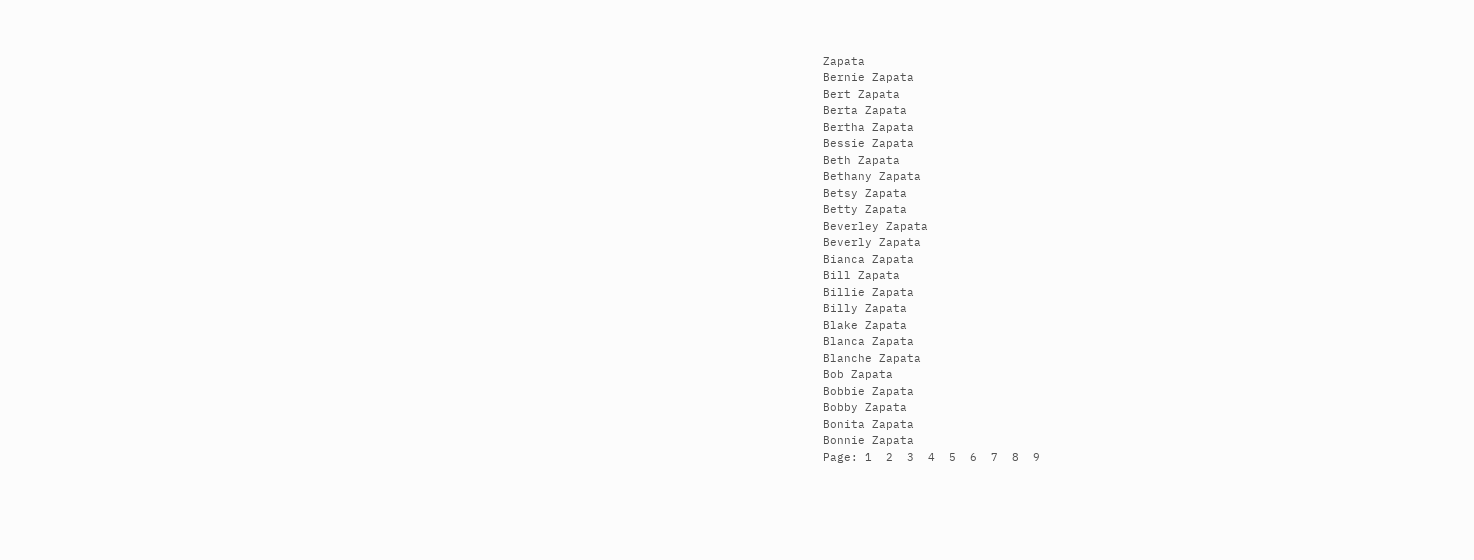Zapata
Bernie Zapata
Bert Zapata
Berta Zapata
Bertha Zapata
Bessie Zapata
Beth Zapata
Bethany Zapata
Betsy Zapata
Betty Zapata
Beverley Zapata
Beverly Zapata
Bianca Zapata
Bill Zapata
Billie Zapata
Billy Zapata
Blake Zapata
Blanca Zapata
Blanche Zapata
Bob Zapata
Bobbie Zapata
Bobby Zapata
Bonita Zapata
Bonnie Zapata
Page: 1  2  3  4  5  6  7  8  9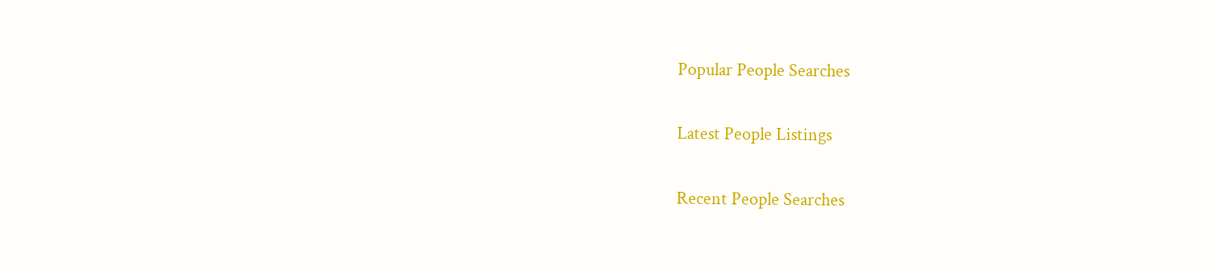Popular People Searches

Latest People Listings

Recent People Searches